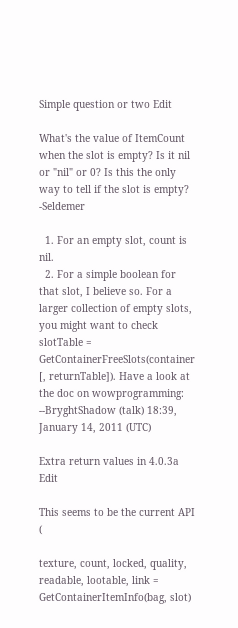Simple question or two Edit

What's the value of ItemCount when the slot is empty? Is it nil or "nil" or 0? Is this the only way to tell if the slot is empty? -Seldemer

  1. For an empty slot, count is nil.
  2. For a simple boolean for that slot, I believe so. For a larger collection of empty slots, you might want to check slotTable = GetContainerFreeSlots(container [, returnTable]). Have a look at the doc on wowprogramming:
--BryghtShadow (talk) 18:39, January 14, 2011 (UTC)

Extra return values in 4.0.3a Edit

This seems to be the current API (

texture, count, locked, quality, readable, lootable, link = GetContainerItemInfo(bag, slot)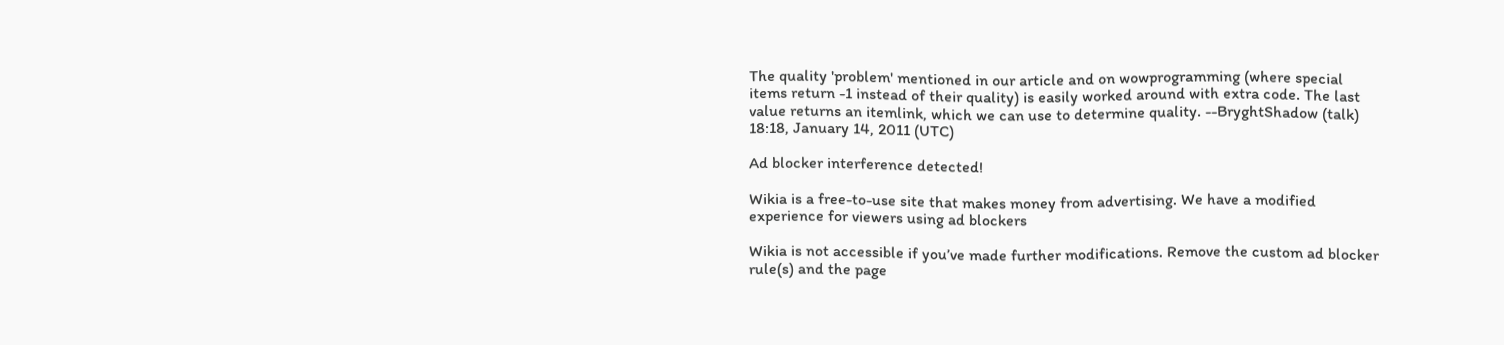The quality 'problem' mentioned in our article and on wowprogramming (where special items return -1 instead of their quality) is easily worked around with extra code. The last value returns an itemlink, which we can use to determine quality. --BryghtShadow (talk) 18:18, January 14, 2011 (UTC)

Ad blocker interference detected!

Wikia is a free-to-use site that makes money from advertising. We have a modified experience for viewers using ad blockers

Wikia is not accessible if you’ve made further modifications. Remove the custom ad blocker rule(s) and the page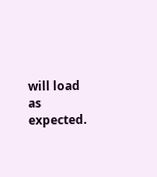will load as expected.